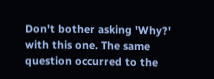Don't bother asking 'Why?' with this one. The same question occurred to the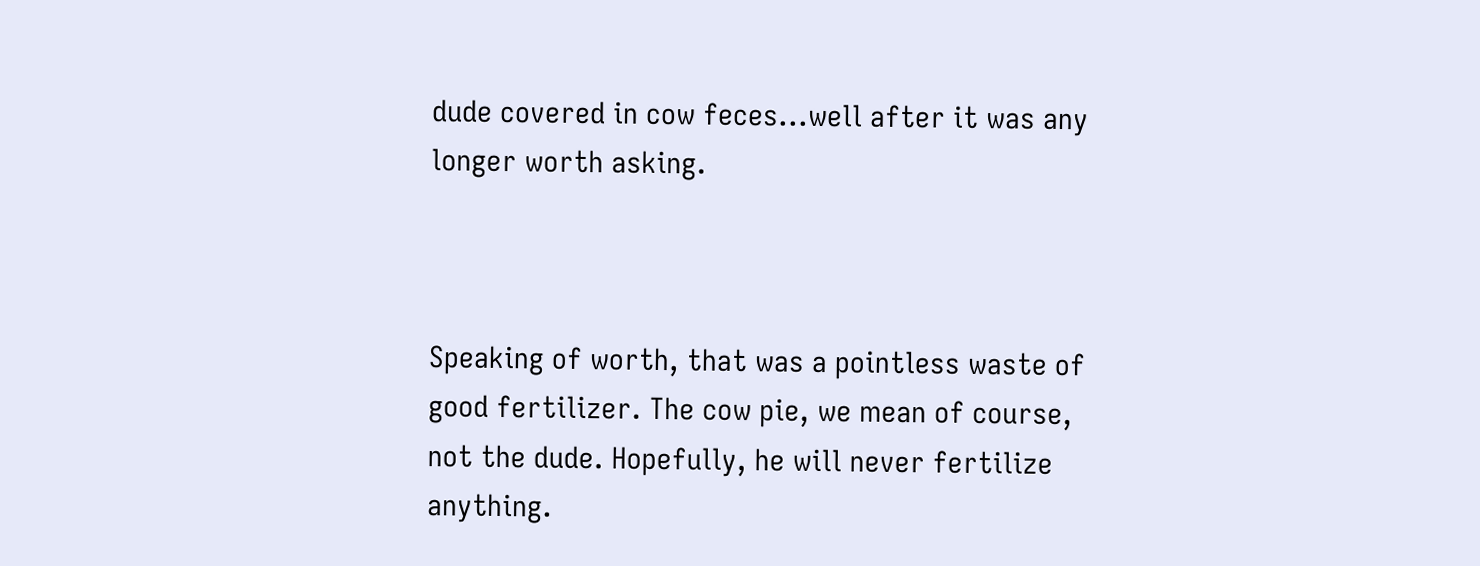dude covered in cow feces...well after it was any longer worth asking.



Speaking of worth, that was a pointless waste of good fertilizer. The cow pie, we mean of course, not the dude. Hopefully, he will never fertilize anything.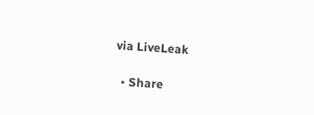via LiveLeak

  • Share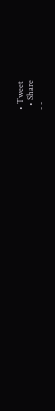• Tweet
  • Share
- -